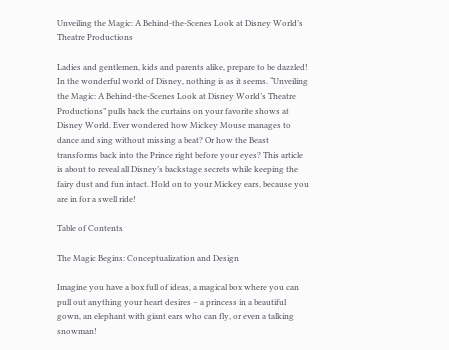Unveiling the Magic: A Behind-the-Scenes Look at Disney World’s Theatre Productions

Ladies and gentlemen, kids and parents alike, prepare to be dazzled! In the wonderful world of Disney, nothing is as it seems. “Unveiling the Magic: A Behind-the-Scenes Look at Disney World’s Theatre Productions” pulls back the curtains on your favorite shows at Disney World. Ever wondered how Mickey Mouse manages to dance and sing without missing a beat? Or how the Beast transforms back into the Prince right before your eyes? This article is about to reveal all Disney’s backstage secrets while keeping the fairy dust and fun intact. Hold on to your Mickey ears, because you are in for a swell ride!

Table of Contents

The Magic Begins: Conceptualization and Design

Imagine you have a box full of ideas, a magical box where you can pull out anything your heart desires – a princess in a beautiful gown, an elephant with giant ears who can fly, or even a talking snowman!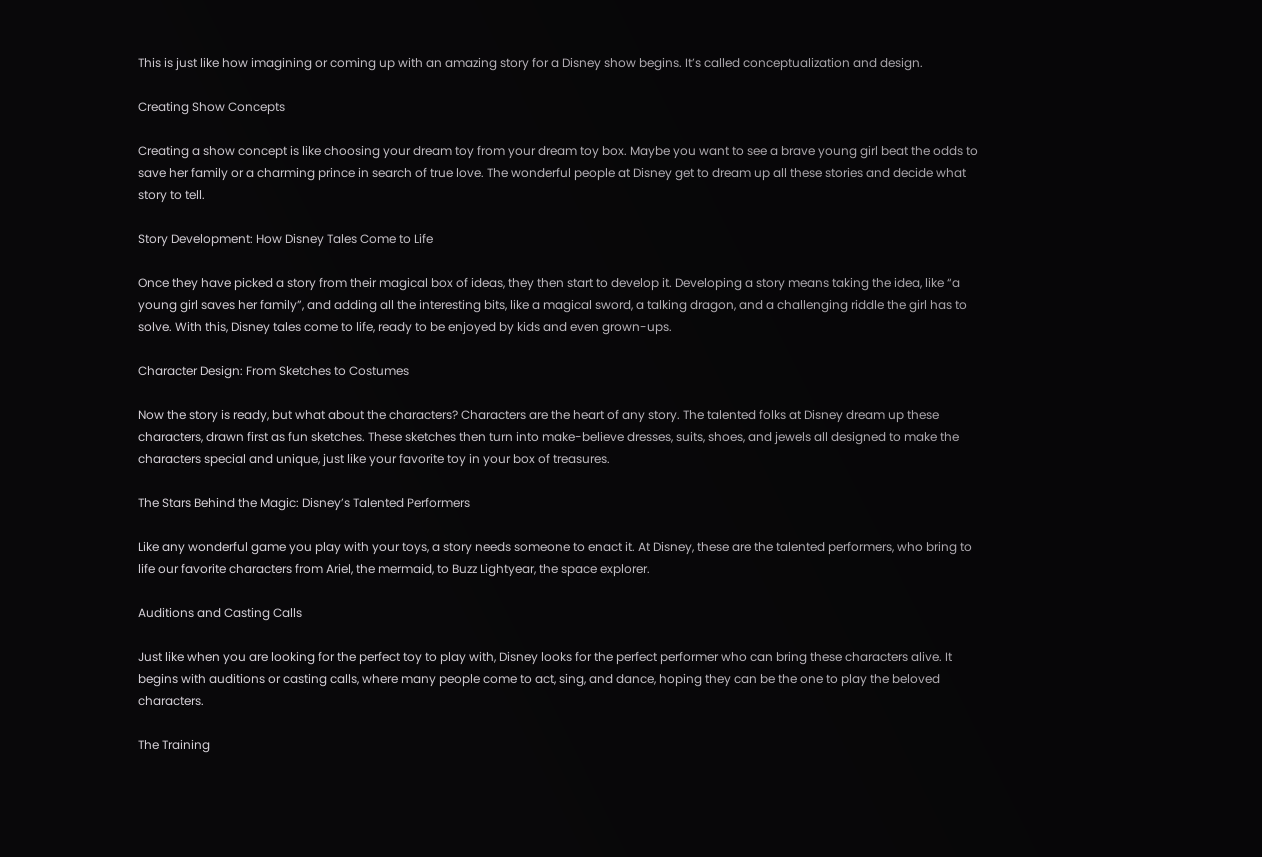This is just like how imagining or coming up with an amazing story for a Disney show begins. It’s called conceptualization and design.

Creating Show Concepts

Creating a show concept is like choosing your dream toy from your dream toy box. Maybe you want to see a brave young girl beat the odds to save her family or a charming prince in search of true love. The wonderful people at Disney get to dream up all these stories and decide what story to tell.

Story Development: How Disney Tales Come to Life

Once they have picked a story from their magical box of ideas, they then start to develop it. Developing a story means taking the idea, like “a young girl saves her family”, and adding all the interesting bits, like a magical sword, a talking dragon, and a challenging riddle the girl has to solve. With this, Disney tales come to life, ready to be enjoyed by kids and even grown-ups.

Character Design: From Sketches to Costumes

Now the story is ready, but what about the characters? Characters are the heart of any story. The talented folks at Disney dream up these characters, drawn first as fun sketches. These sketches then turn into make-believe dresses, suits, shoes, and jewels all designed to make the characters special and unique, just like your favorite toy in your box of treasures.

The Stars Behind the Magic: Disney’s Talented Performers

Like any wonderful game you play with your toys, a story needs someone to enact it. At Disney, these are the talented performers, who bring to life our favorite characters from Ariel, the mermaid, to Buzz Lightyear, the space explorer.

Auditions and Casting Calls

Just like when you are looking for the perfect toy to play with, Disney looks for the perfect performer who can bring these characters alive. It begins with auditions or casting calls, where many people come to act, sing, and dance, hoping they can be the one to play the beloved characters.

The Training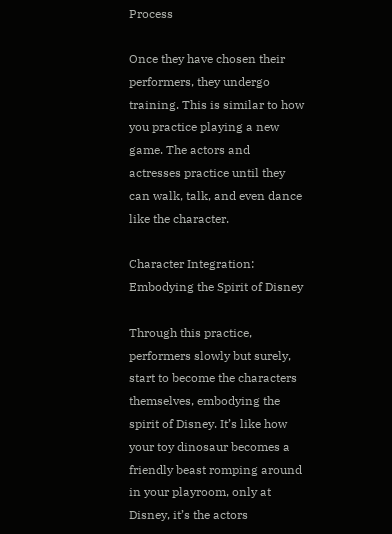Process

Once they have chosen their performers, they undergo training. This is similar to how you practice playing a new game. The actors and actresses practice until they can walk, talk, and even dance like the character.

Character Integration: Embodying the Spirit of Disney

Through this practice, performers slowly but surely, start to become the characters themselves, embodying the spirit of Disney. It’s like how your toy dinosaur becomes a friendly beast romping around in your playroom, only at Disney, it’s the actors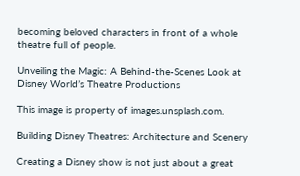becoming beloved characters in front of a whole theatre full of people.

Unveiling the Magic: A Behind-the-Scenes Look at Disney World’s Theatre Productions

This image is property of images.unsplash.com.

Building Disney Theatres: Architecture and Scenery

Creating a Disney show is not just about a great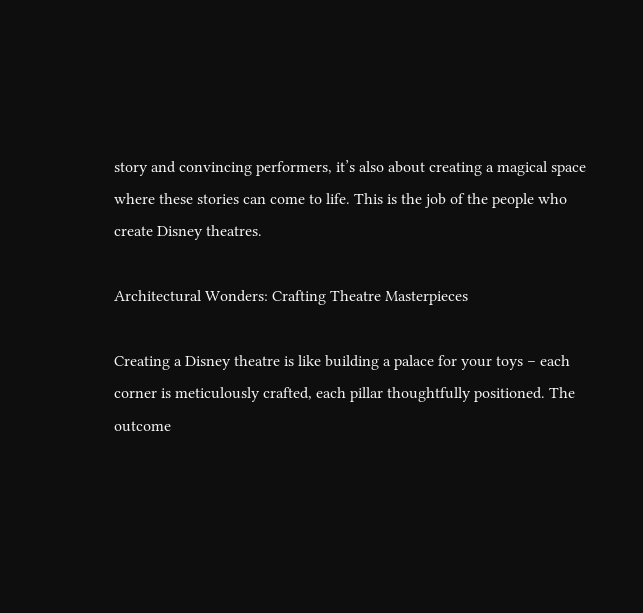story and convincing performers, it’s also about creating a magical space where these stories can come to life. This is the job of the people who create Disney theatres.

Architectural Wonders: Crafting Theatre Masterpieces

Creating a Disney theatre is like building a palace for your toys – each corner is meticulously crafted, each pillar thoughtfully positioned. The outcome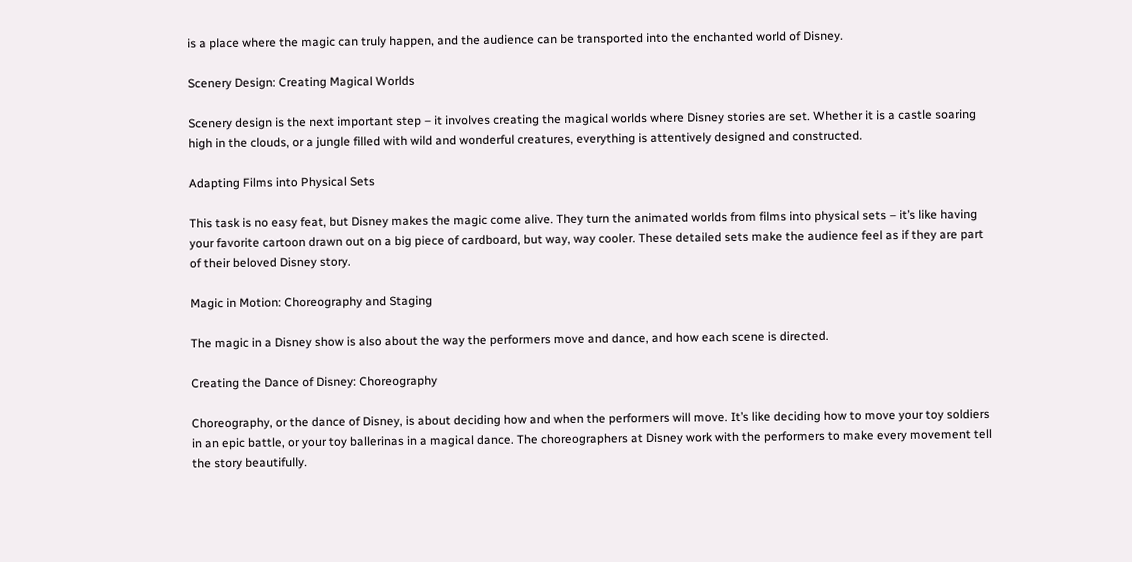is a place where the magic can truly happen, and the audience can be transported into the enchanted world of Disney.

Scenery Design: Creating Magical Worlds

Scenery design is the next important step – it involves creating the magical worlds where Disney stories are set. Whether it is a castle soaring high in the clouds, or a jungle filled with wild and wonderful creatures, everything is attentively designed and constructed.

Adapting Films into Physical Sets

This task is no easy feat, but Disney makes the magic come alive. They turn the animated worlds from films into physical sets – it’s like having your favorite cartoon drawn out on a big piece of cardboard, but way, way cooler. These detailed sets make the audience feel as if they are part of their beloved Disney story.

Magic in Motion: Choreography and Staging

The magic in a Disney show is also about the way the performers move and dance, and how each scene is directed.

Creating the Dance of Disney: Choreography

Choreography, or the dance of Disney, is about deciding how and when the performers will move. It’s like deciding how to move your toy soldiers in an epic battle, or your toy ballerinas in a magical dance. The choreographers at Disney work with the performers to make every movement tell the story beautifully.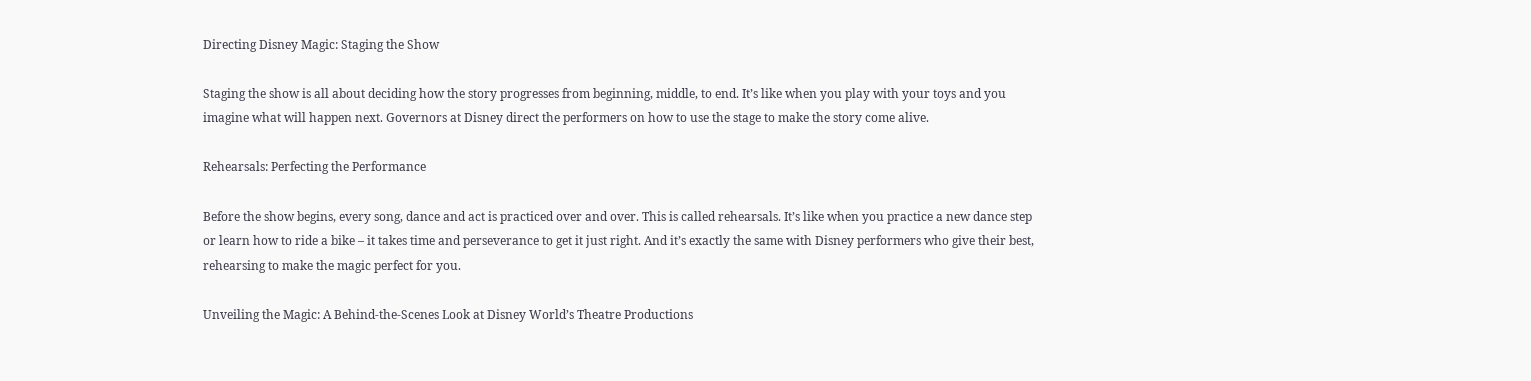Directing Disney Magic: Staging the Show

Staging the show is all about deciding how the story progresses from beginning, middle, to end. It’s like when you play with your toys and you imagine what will happen next. Governors at Disney direct the performers on how to use the stage to make the story come alive.

Rehearsals: Perfecting the Performance

Before the show begins, every song, dance and act is practiced over and over. This is called rehearsals. It’s like when you practice a new dance step or learn how to ride a bike – it takes time and perseverance to get it just right. And it’s exactly the same with Disney performers who give their best, rehearsing to make the magic perfect for you.

Unveiling the Magic: A Behind-the-Scenes Look at Disney World’s Theatre Productions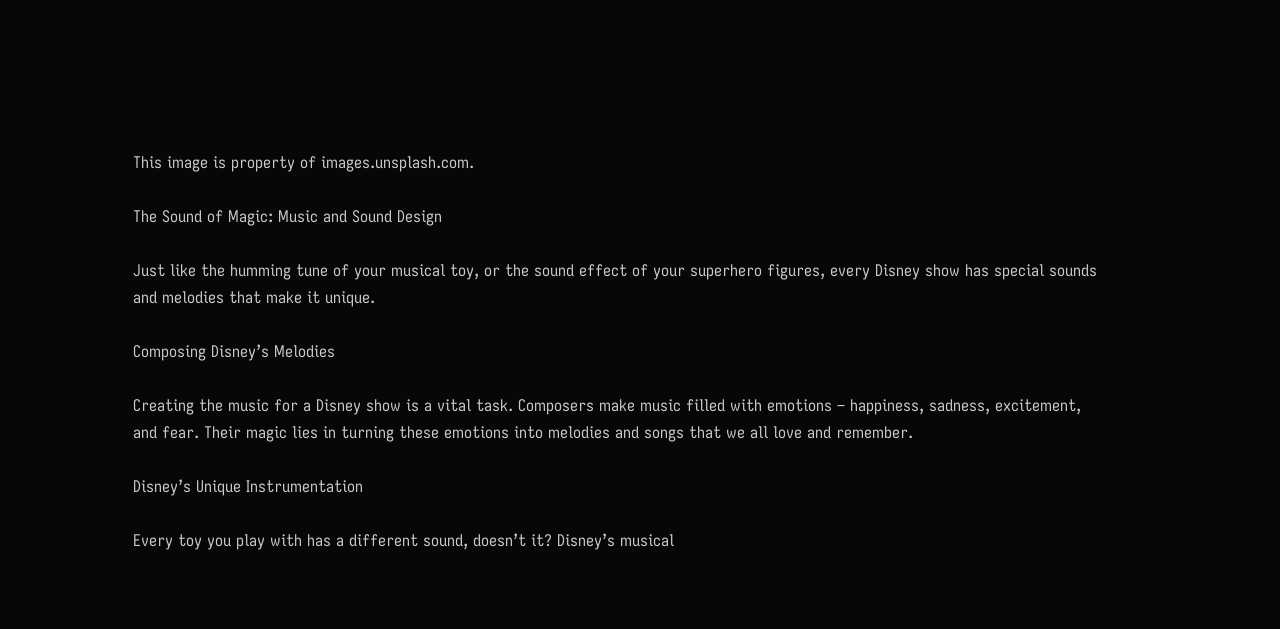This image is property of images.unsplash.com.

The Sound of Magic: Music and Sound Design

Just like the humming tune of your musical toy, or the sound effect of your superhero figures, every Disney show has special sounds and melodies that make it unique.

Composing Disney’s Melodies

Creating the music for a Disney show is a vital task. Composers make music filled with emotions – happiness, sadness, excitement, and fear. Their magic lies in turning these emotions into melodies and songs that we all love and remember.

Disney’s Unique Instrumentation

Every toy you play with has a different sound, doesn’t it? Disney’s musical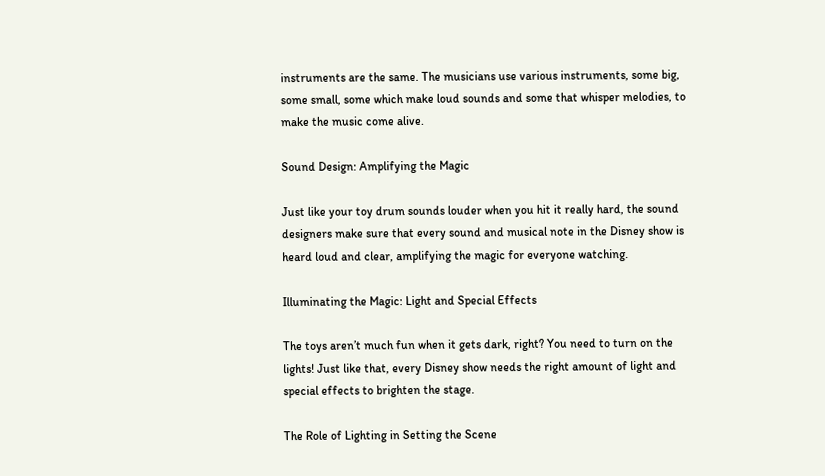instruments are the same. The musicians use various instruments, some big, some small, some which make loud sounds and some that whisper melodies, to make the music come alive.

Sound Design: Amplifying the Magic

Just like your toy drum sounds louder when you hit it really hard, the sound designers make sure that every sound and musical note in the Disney show is heard loud and clear, amplifying the magic for everyone watching.

Illuminating the Magic: Light and Special Effects

The toys aren’t much fun when it gets dark, right? You need to turn on the lights! Just like that, every Disney show needs the right amount of light and special effects to brighten the stage.

The Role of Lighting in Setting the Scene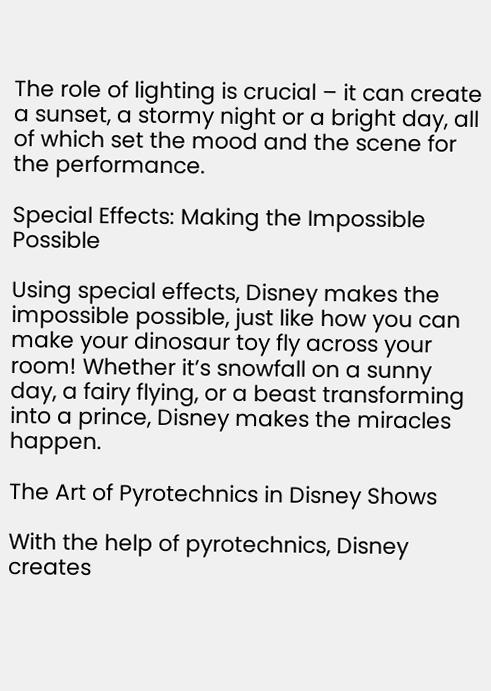The role of lighting is crucial – it can create a sunset, a stormy night or a bright day, all of which set the mood and the scene for the performance.

Special Effects: Making the Impossible Possible

Using special effects, Disney makes the impossible possible, just like how you can make your dinosaur toy fly across your room! Whether it’s snowfall on a sunny day, a fairy flying, or a beast transforming into a prince, Disney makes the miracles happen.

The Art of Pyrotechnics in Disney Shows

With the help of pyrotechnics, Disney creates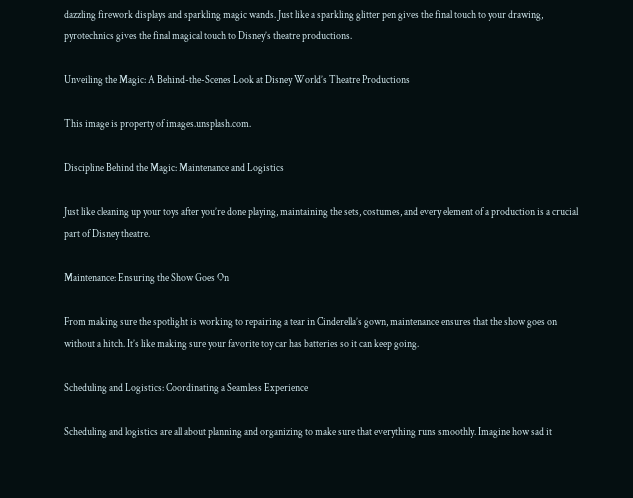dazzling firework displays and sparkling magic wands. Just like a sparkling glitter pen gives the final touch to your drawing, pyrotechnics gives the final magical touch to Disney’s theatre productions.

Unveiling the Magic: A Behind-the-Scenes Look at Disney World’s Theatre Productions

This image is property of images.unsplash.com.

Discipline Behind the Magic: Maintenance and Logistics

Just like cleaning up your toys after you’re done playing, maintaining the sets, costumes, and every element of a production is a crucial part of Disney theatre.

Maintenance: Ensuring the Show Goes On

From making sure the spotlight is working to repairing a tear in Cinderella’s gown, maintenance ensures that the show goes on without a hitch. It’s like making sure your favorite toy car has batteries so it can keep going.

Scheduling and Logistics: Coordinating a Seamless Experience

Scheduling and logistics are all about planning and organizing to make sure that everything runs smoothly. Imagine how sad it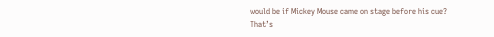would be if Mickey Mouse came on stage before his cue? That’s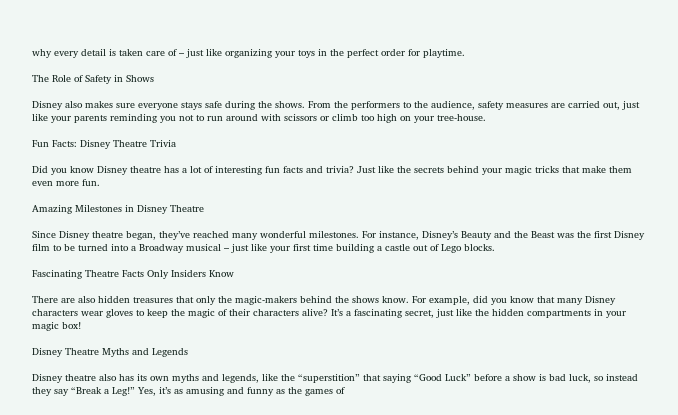why every detail is taken care of – just like organizing your toys in the perfect order for playtime.

The Role of Safety in Shows

Disney also makes sure everyone stays safe during the shows. From the performers to the audience, safety measures are carried out, just like your parents reminding you not to run around with scissors or climb too high on your tree-house.

Fun Facts: Disney Theatre Trivia

Did you know Disney theatre has a lot of interesting fun facts and trivia? Just like the secrets behind your magic tricks that make them even more fun.

Amazing Milestones in Disney Theatre

Since Disney theatre began, they’ve reached many wonderful milestones. For instance, Disney’s Beauty and the Beast was the first Disney film to be turned into a Broadway musical – just like your first time building a castle out of Lego blocks.

Fascinating Theatre Facts Only Insiders Know

There are also hidden treasures that only the magic-makers behind the shows know. For example, did you know that many Disney characters wear gloves to keep the magic of their characters alive? It’s a fascinating secret, just like the hidden compartments in your magic box!

Disney Theatre Myths and Legends

Disney theatre also has its own myths and legends, like the “superstition” that saying “Good Luck” before a show is bad luck, so instead they say “Break a Leg!” Yes, it’s as amusing and funny as the games of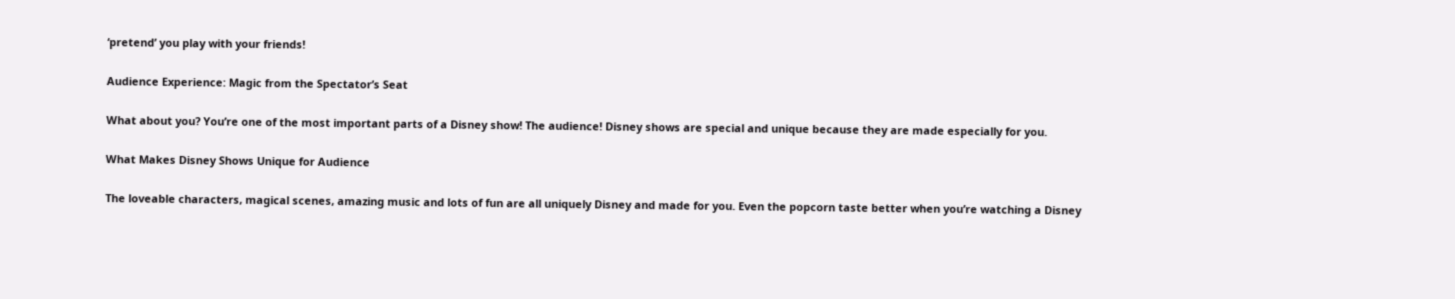‘pretend’ you play with your friends!

Audience Experience: Magic from the Spectator’s Seat

What about you? You’re one of the most important parts of a Disney show! The audience! Disney shows are special and unique because they are made especially for you.

What Makes Disney Shows Unique for Audience

The loveable characters, magical scenes, amazing music and lots of fun are all uniquely Disney and made for you. Even the popcorn taste better when you’re watching a Disney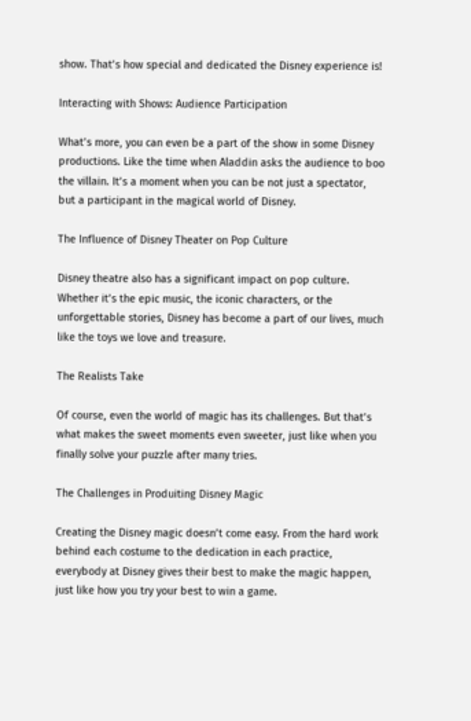show. That’s how special and dedicated the Disney experience is!

Interacting with Shows: Audience Participation

What’s more, you can even be a part of the show in some Disney productions. Like the time when Aladdin asks the audience to boo the villain. It’s a moment when you can be not just a spectator, but a participant in the magical world of Disney.

The Influence of Disney Theater on Pop Culture

Disney theatre also has a significant impact on pop culture. Whether it’s the epic music, the iconic characters, or the unforgettable stories, Disney has become a part of our lives, much like the toys we love and treasure.

The Realists Take

Of course, even the world of magic has its challenges. But that’s what makes the sweet moments even sweeter, just like when you finally solve your puzzle after many tries.

The Challenges in Produiting Disney Magic

Creating the Disney magic doesn’t come easy. From the hard work behind each costume to the dedication in each practice, everybody at Disney gives their best to make the magic happen, just like how you try your best to win a game.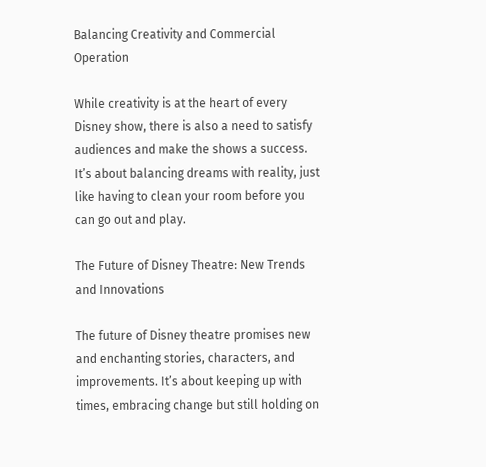Balancing Creativity and Commercial Operation

While creativity is at the heart of every Disney show, there is also a need to satisfy audiences and make the shows a success. It’s about balancing dreams with reality, just like having to clean your room before you can go out and play.

The Future of Disney Theatre: New Trends and Innovations

The future of Disney theatre promises new and enchanting stories, characters, and improvements. It’s about keeping up with times, embracing change but still holding on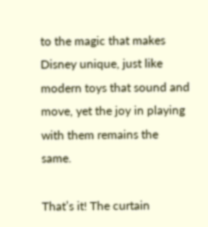to the magic that makes Disney unique, just like modern toys that sound and move, yet the joy in playing with them remains the same.

That’s it! The curtain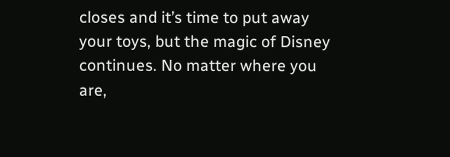closes and it’s time to put away your toys, but the magic of Disney continues. No matter where you are,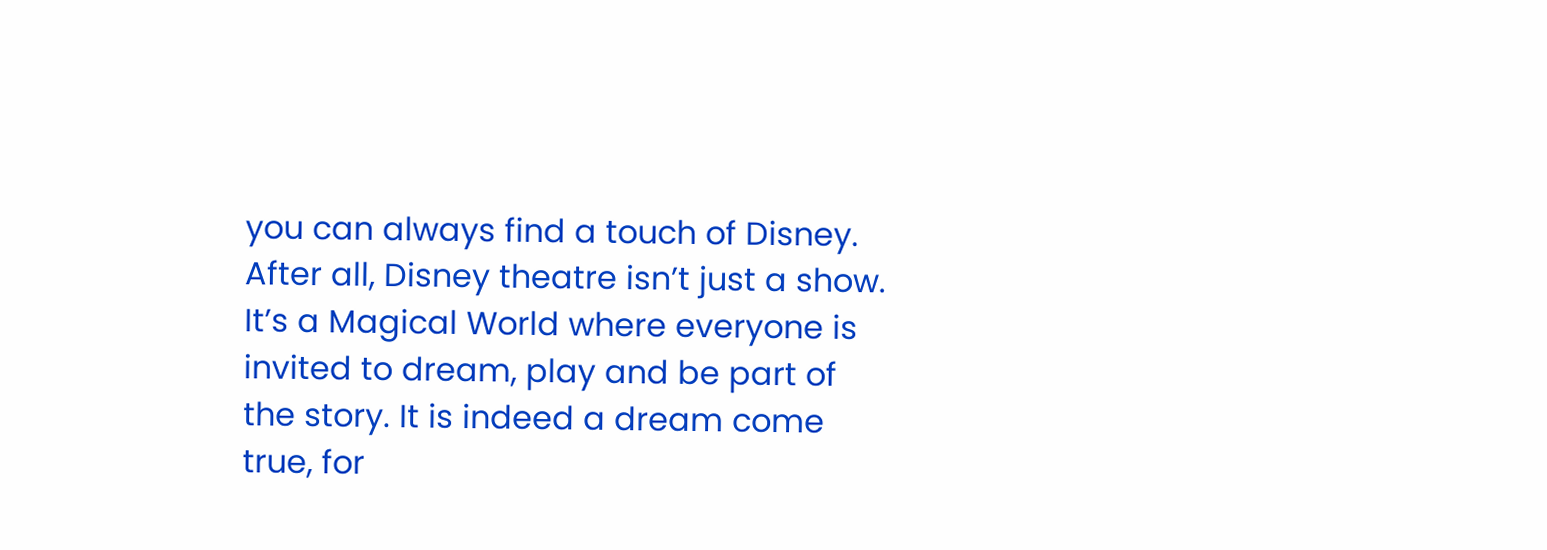you can always find a touch of Disney. After all, Disney theatre isn’t just a show. It’s a Magical World where everyone is invited to dream, play and be part of the story. It is indeed a dream come true, for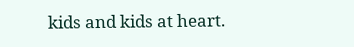kids and kids at heart.